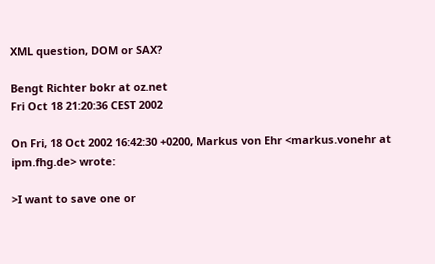XML question, DOM or SAX?

Bengt Richter bokr at oz.net
Fri Oct 18 21:20:36 CEST 2002

On Fri, 18 Oct 2002 16:42:30 +0200, Markus von Ehr <markus.vonehr at ipm.fhg.de> wrote:

>I want to save one or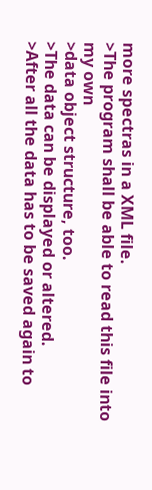more spectras in a XML file.
>The program shall be able to read this file into my own
>data object structure, too.
>The data can be displayed or altered.
>After all the data has to be saved again to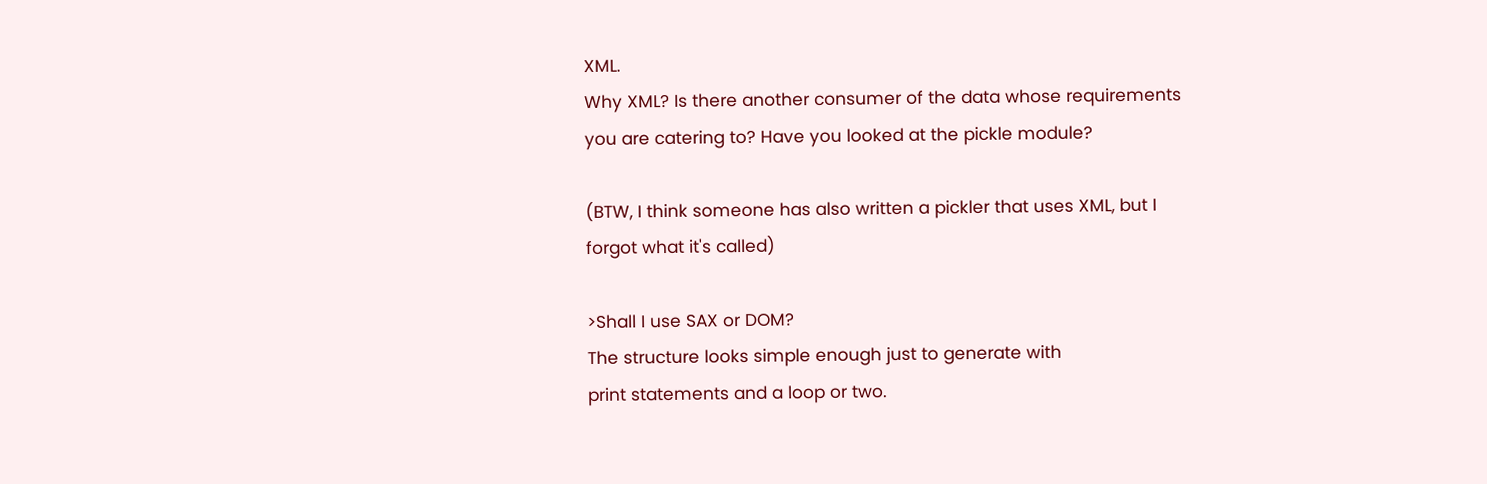XML.
Why XML? Is there another consumer of the data whose requirements
you are catering to? Have you looked at the pickle module?

(BTW, I think someone has also written a pickler that uses XML, but I
forgot what it's called)

>Shall I use SAX or DOM?
The structure looks simple enough just to generate with
print statements and a loop or two.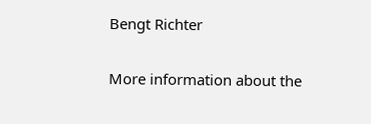Bengt Richter

More information about the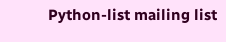Python-list mailing list